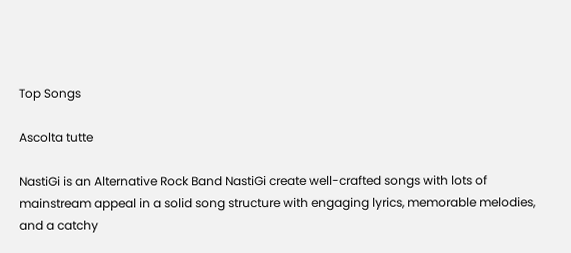Top Songs

Ascolta tutte

NastiGi is an Alternative Rock Band NastiGi create well-crafted songs with lots of mainstream appeal in a solid song structure with engaging lyrics, memorable melodies, and a catchy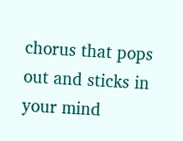chorus that pops out and sticks in your mind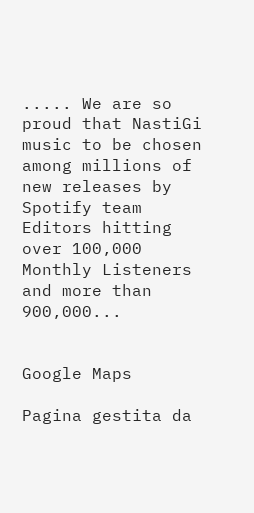..... We are so proud that NastiGi music to be chosen among millions of new releases by Spotify team Editors hitting over 100,000 Monthly Listeners and more than 900,000...


Google Maps

Pagina gestita da